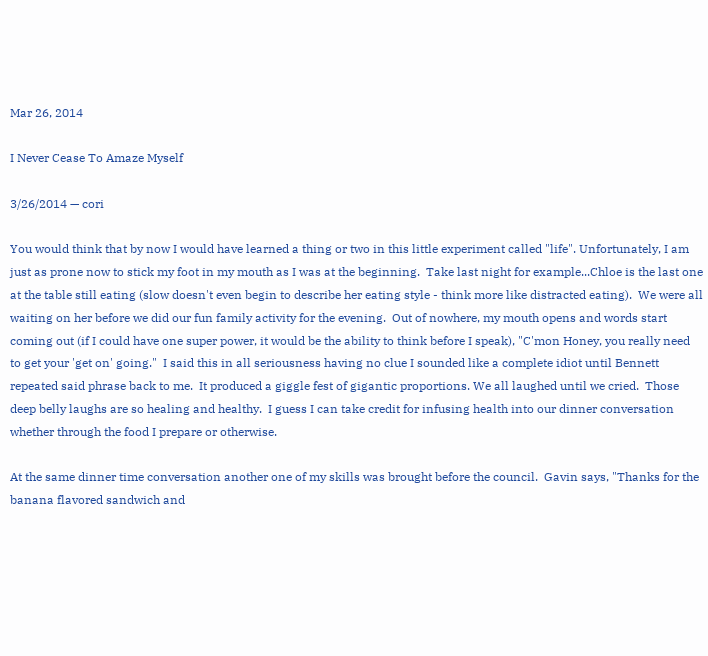Mar 26, 2014

I Never Cease To Amaze Myself

3/26/2014 — cori

You would think that by now I would have learned a thing or two in this little experiment called "life". Unfortunately, I am just as prone now to stick my foot in my mouth as I was at the beginning.  Take last night for example...Chloe is the last one at the table still eating (slow doesn't even begin to describe her eating style - think more like distracted eating).  We were all waiting on her before we did our fun family activity for the evening.  Out of nowhere, my mouth opens and words start coming out (if I could have one super power, it would be the ability to think before I speak), "C'mon Honey, you really need to get your 'get on' going."  I said this in all seriousness having no clue I sounded like a complete idiot until Bennett repeated said phrase back to me.  It produced a giggle fest of gigantic proportions. We all laughed until we cried.  Those deep belly laughs are so healing and healthy.  I guess I can take credit for infusing health into our dinner conversation whether through the food I prepare or otherwise.

At the same dinner time conversation another one of my skills was brought before the council.  Gavin says, "Thanks for the banana flavored sandwich and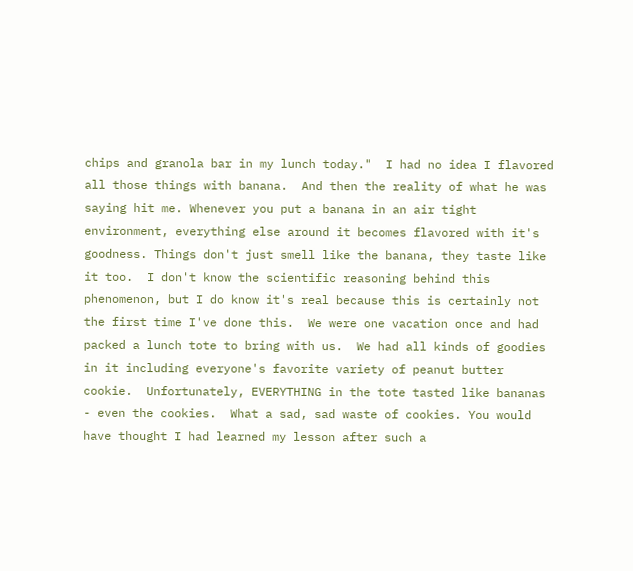chips and granola bar in my lunch today."  I had no idea I flavored all those things with banana.  And then the reality of what he was saying hit me. Whenever you put a banana in an air tight environment, everything else around it becomes flavored with it's goodness. Things don't just smell like the banana, they taste like it too.  I don't know the scientific reasoning behind this phenomenon, but I do know it's real because this is certainly not the first time I've done this.  We were one vacation once and had packed a lunch tote to bring with us.  We had all kinds of goodies in it including everyone's favorite variety of peanut butter cookie.  Unfortunately, EVERYTHING in the tote tasted like bananas - even the cookies.  What a sad, sad waste of cookies. You would have thought I had learned my lesson after such a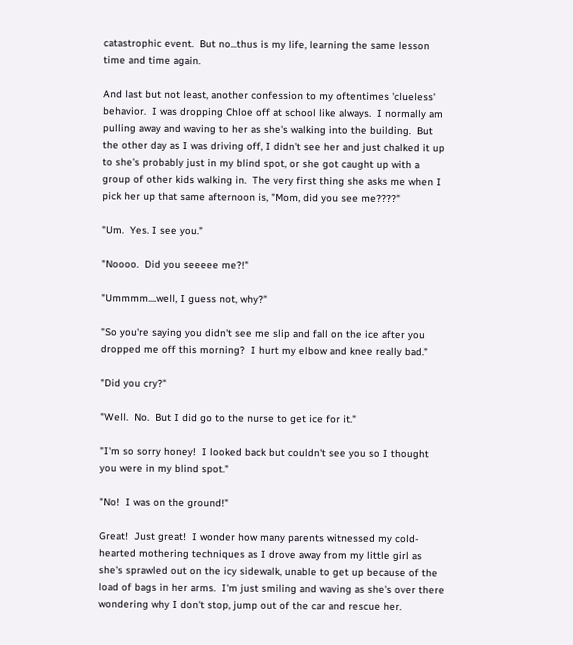catastrophic event.  But no...thus is my life, learning the same lesson time and time again.

And last but not least, another confession to my oftentimes 'clueless' behavior.  I was dropping Chloe off at school like always.  I normally am pulling away and waving to her as she's walking into the building.  But the other day as I was driving off, I didn't see her and just chalked it up to she's probably just in my blind spot, or she got caught up with a group of other kids walking in.  The very first thing she asks me when I pick her up that same afternoon is, "Mom, did you see me????"

"Um.  Yes. I see you."

"Noooo.  Did you seeeee me?!"

"Ummmm....well, I guess not, why?"

"So you're saying you didn't see me slip and fall on the ice after you dropped me off this morning?  I hurt my elbow and knee really bad."

"Did you cry?"

"Well.  No.  But I did go to the nurse to get ice for it."

"I'm so sorry honey!  I looked back but couldn't see you so I thought you were in my blind spot."

"No!  I was on the ground!"

Great!  Just great!  I wonder how many parents witnessed my cold-hearted mothering techniques as I drove away from my little girl as she's sprawled out on the icy sidewalk, unable to get up because of the load of bags in her arms.  I'm just smiling and waving as she's over there wondering why I don't stop, jump out of the car and rescue her.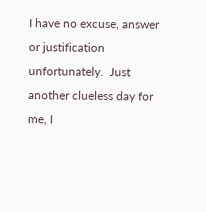I have no excuse, answer or justification unfortunately.  Just another clueless day for me, I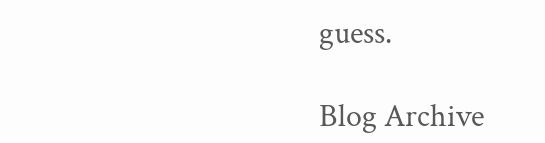guess.

Blog Archive